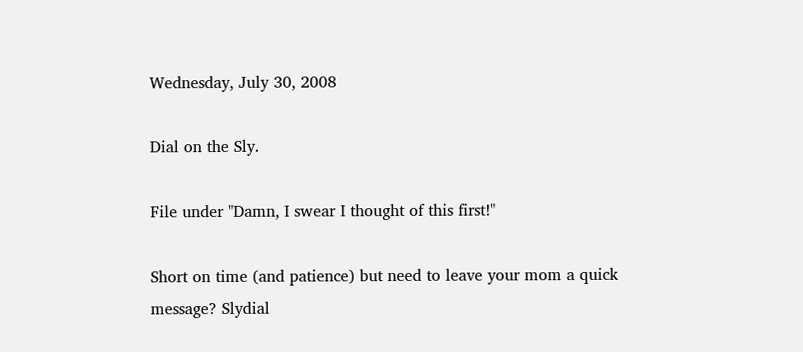Wednesday, July 30, 2008

Dial on the Sly.

File under "Damn, I swear I thought of this first!"

Short on time (and patience) but need to leave your mom a quick message? Slydial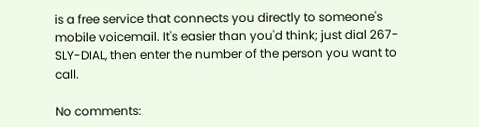is a free service that connects you directly to someone's mobile voicemail. It's easier than you'd think; just dial 267-SLY-DIAL, then enter the number of the person you want to call.

No comments: